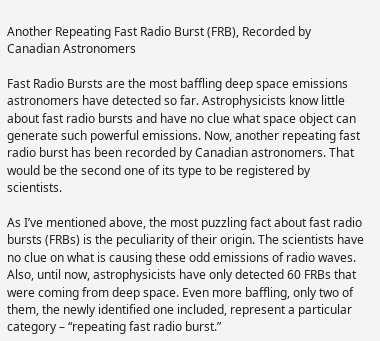Another Repeating Fast Radio Burst (FRB), Recorded by Canadian Astronomers

Fast Radio Bursts are the most baffling deep space emissions astronomers have detected so far. Astrophysicists know little about fast radio bursts and have no clue what space object can generate such powerful emissions. Now, another repeating fast radio burst has been recorded by Canadian astronomers. That would be the second one of its type to be registered by scientists.

As I’ve mentioned above, the most puzzling fact about fast radio bursts (FRBs) is the peculiarity of their origin. The scientists have no clue on what is causing these odd emissions of radio waves. Also, until now, astrophysicists have only detected 60 FRBs that were coming from deep space. Even more baffling, only two of them, the newly identified one included, represent a particular category – “repeating fast radio burst.”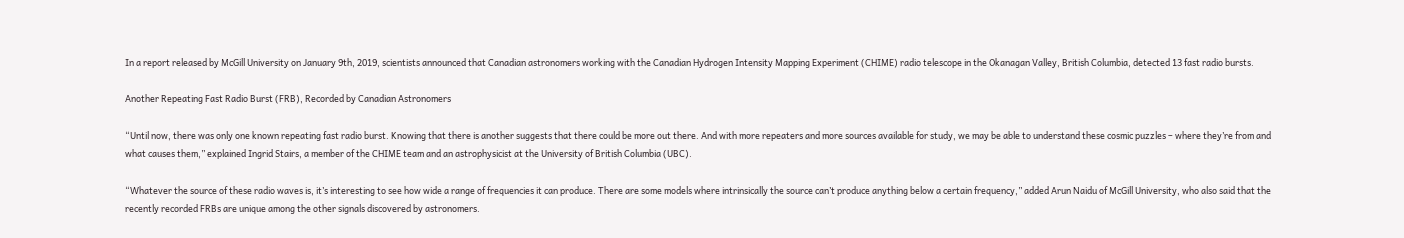In a report released by McGill University on January 9th, 2019, scientists announced that Canadian astronomers working with the Canadian Hydrogen Intensity Mapping Experiment (CHIME) radio telescope in the Okanagan Valley, British Columbia, detected 13 fast radio bursts.

Another Repeating Fast Radio Burst (FRB), Recorded by Canadian Astronomers

“Until now, there was only one known repeating fast radio burst. Knowing that there is another suggests that there could be more out there. And with more repeaters and more sources available for study, we may be able to understand these cosmic puzzles – where they’re from and what causes them,” explained Ingrid Stairs, a member of the CHIME team and an astrophysicist at the University of British Columbia (UBC).

“Whatever the source of these radio waves is, it’s interesting to see how wide a range of frequencies it can produce. There are some models where intrinsically the source can’t produce anything below a certain frequency,” added Arun Naidu of McGill University, who also said that the recently recorded FRBs are unique among the other signals discovered by astronomers.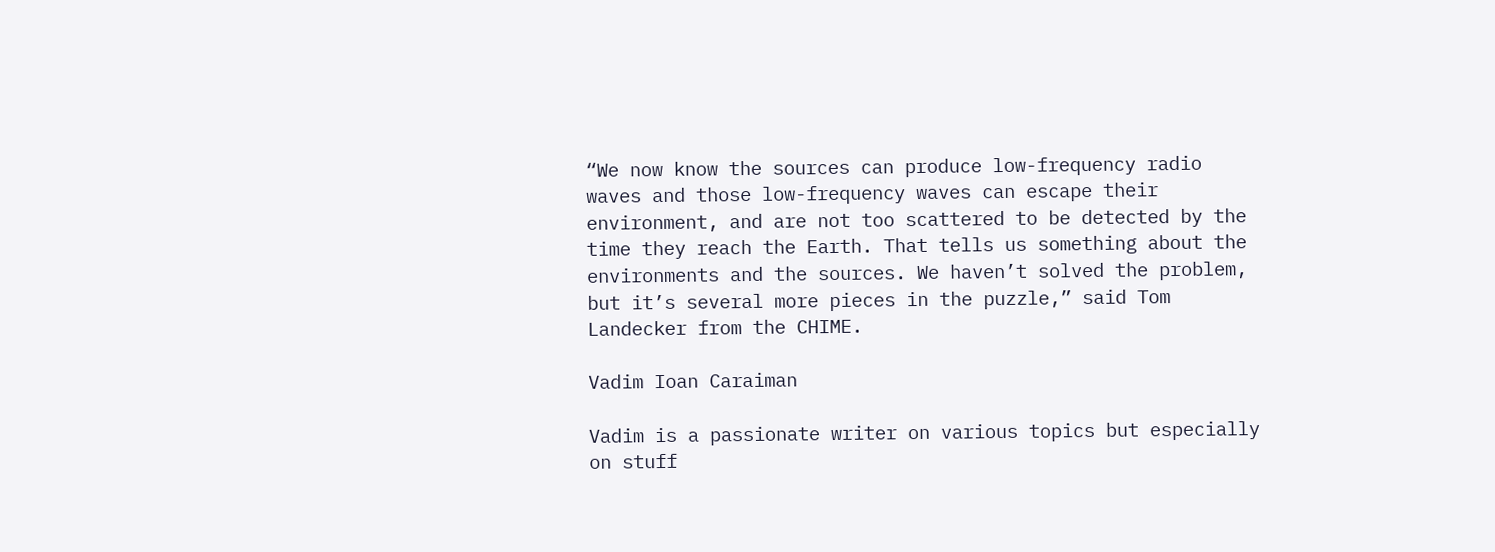“We now know the sources can produce low-frequency radio waves and those low-frequency waves can escape their environment, and are not too scattered to be detected by the time they reach the Earth. That tells us something about the environments and the sources. We haven’t solved the problem, but it’s several more pieces in the puzzle,” said Tom Landecker from the CHIME.

Vadim Ioan Caraiman

Vadim is a passionate writer on various topics but especially on stuff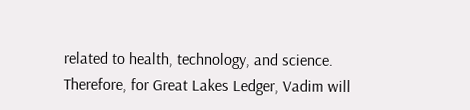related to health, technology, and science. Therefore, for Great Lakes Ledger, Vadim will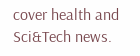cover health and Sci&Tech news.